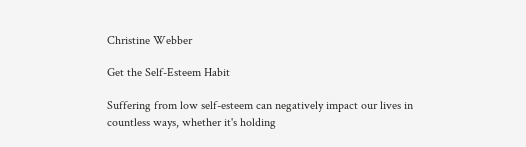Christine Webber

Get the Self-Esteem Habit

Suffering from low self-esteem can negatively impact our lives in countless ways, whether it's holding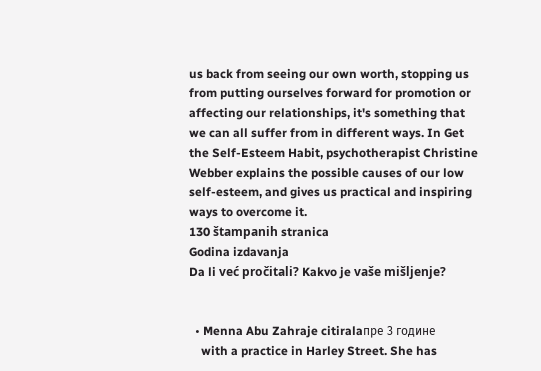us back from seeing our own worth, stopping us from putting ourselves forward for promotion or affecting our relationships, it's something that we can all suffer from in different ways. In Get the Self-Esteem Habit, psychotherapist Christine Webber explains the possible causes of our low self-esteem, and gives us practical and inspiring ways to overcome it.
130 štampanih stranica
Godina izdavanja
Da li već pročitali? Kakvo je vaše mišljenje?


  • Menna Abu Zahraje citiralaпре 3 године
    with a practice in Harley Street. She has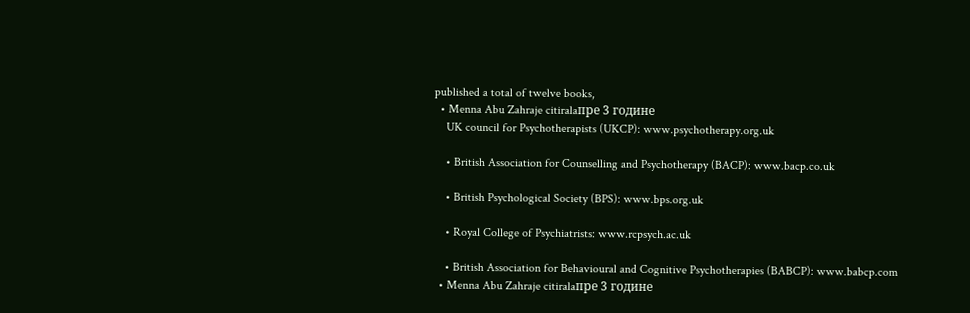published a total of twelve books,
  • Menna Abu Zahraje citiralaпре 3 године
    UK council for Psychotherapists (UKCP): www.psychotherapy.org.uk

    • British Association for Counselling and Psychotherapy (BACP): www.bacp.co.uk

    • British Psychological Society (BPS): www.bps.org.uk

    • Royal College of Psychiatrists: www.rcpsych.ac.uk

    • British Association for Behavioural and Cognitive Psychotherapies (BABCP): www.babcp.com
  • Menna Abu Zahraje citiralaпре 3 године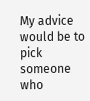My advice would be to pick someone who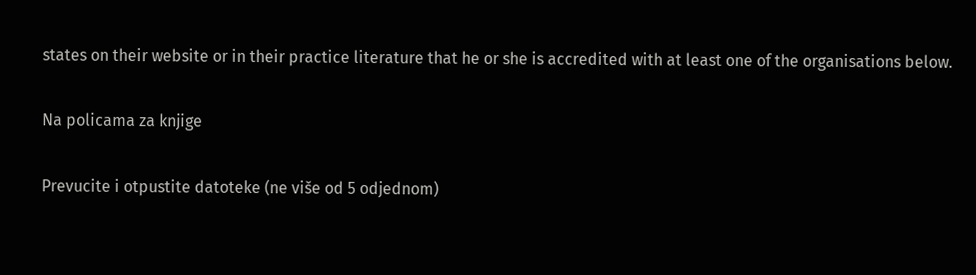states on their website or in their practice literature that he or she is accredited with at least one of the organisations below.

Na policama za knjige

Prevucite i otpustite datoteke (ne više od 5 odjednom)